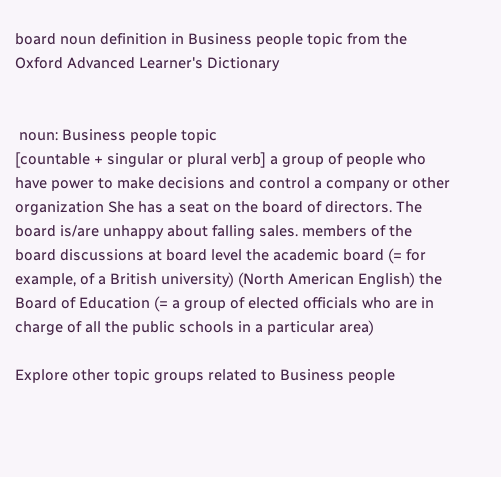board noun definition in Business people topic from the Oxford Advanced Learner's Dictionary


 noun: Business people topic
[countable + singular or plural verb] a group of people who have power to make decisions and control a company or other organization She has a seat on the board of directors. The board is/are unhappy about falling sales. members of the board discussions at board level the academic board (= for example, of a British university) (North American English) the Board of Education (= a group of elected officials who are in charge of all the public schools in a particular area)

Explore other topic groups related to Business people